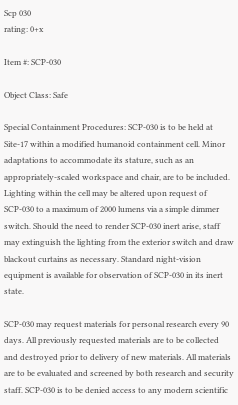Scp 030
rating: 0+x

Item #: SCP-030

Object Class: Safe

Special Containment Procedures: SCP-030 is to be held at Site-17 within a modified humanoid containment cell. Minor adaptations to accommodate its stature, such as an appropriately-scaled workspace and chair, are to be included. Lighting within the cell may be altered upon request of SCP-030 to a maximum of 2000 lumens via a simple dimmer switch. Should the need to render SCP-030 inert arise, staff may extinguish the lighting from the exterior switch and draw blackout curtains as necessary. Standard night-vision equipment is available for observation of SCP-030 in its inert state.

SCP-030 may request materials for personal research every 90 days. All previously requested materials are to be collected and destroyed prior to delivery of new materials. All materials are to be evaluated and screened by both research and security staff. SCP-030 is to be denied access to any modern scientific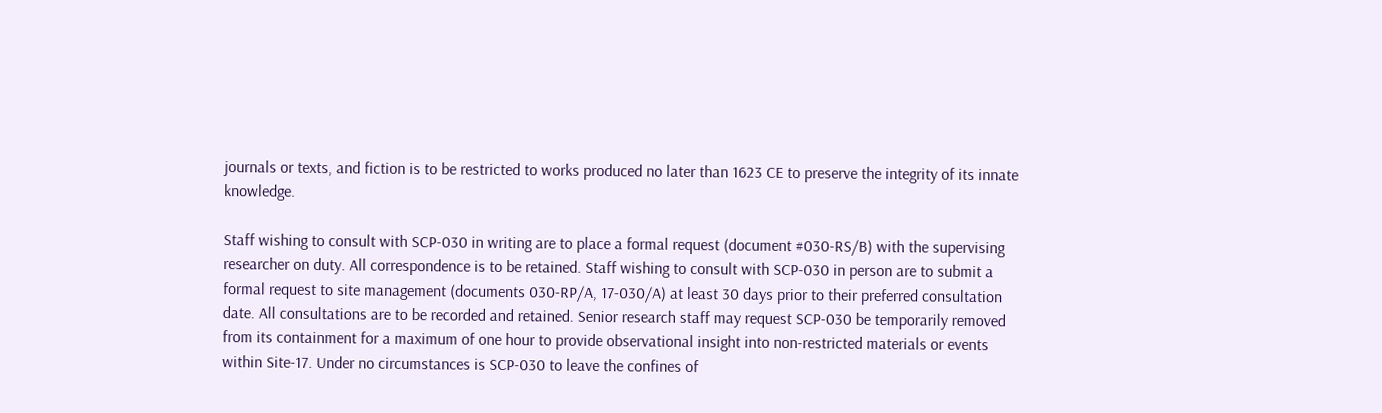journals or texts, and fiction is to be restricted to works produced no later than 1623 CE to preserve the integrity of its innate knowledge.

Staff wishing to consult with SCP-030 in writing are to place a formal request (document #030-RS/B) with the supervising researcher on duty. All correspondence is to be retained. Staff wishing to consult with SCP-030 in person are to submit a formal request to site management (documents 030-RP/A, 17-030/A) at least 30 days prior to their preferred consultation date. All consultations are to be recorded and retained. Senior research staff may request SCP-030 be temporarily removed from its containment for a maximum of one hour to provide observational insight into non-restricted materials or events within Site-17. Under no circumstances is SCP-030 to leave the confines of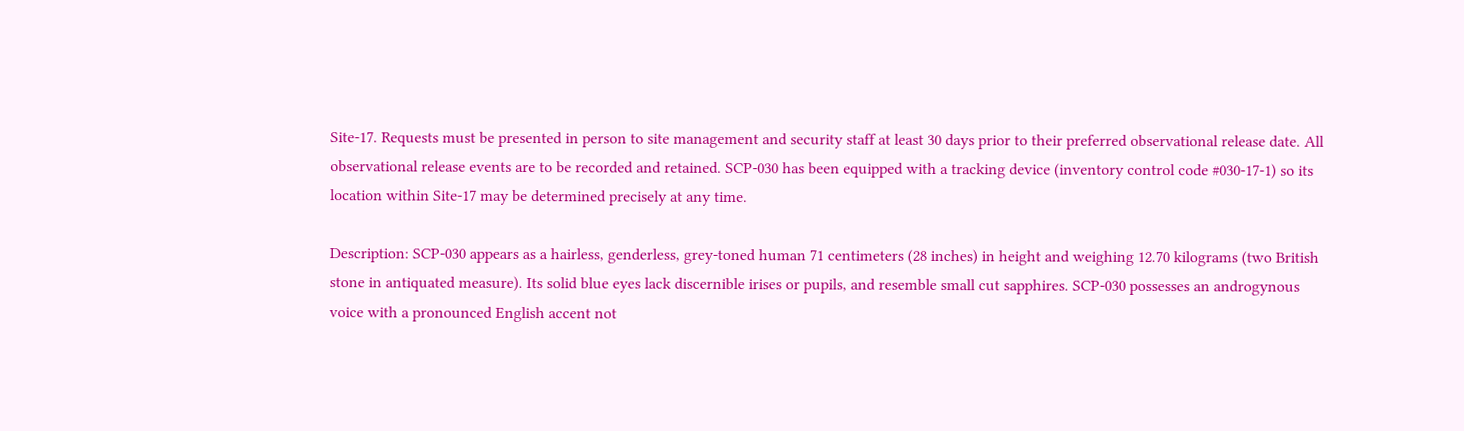Site-17. Requests must be presented in person to site management and security staff at least 30 days prior to their preferred observational release date. All observational release events are to be recorded and retained. SCP-030 has been equipped with a tracking device (inventory control code #030-17-1) so its location within Site-17 may be determined precisely at any time.

Description: SCP-030 appears as a hairless, genderless, grey-toned human 71 centimeters (28 inches) in height and weighing 12.70 kilograms (two British stone in antiquated measure). Its solid blue eyes lack discernible irises or pupils, and resemble small cut sapphires. SCP-030 possesses an androgynous voice with a pronounced English accent not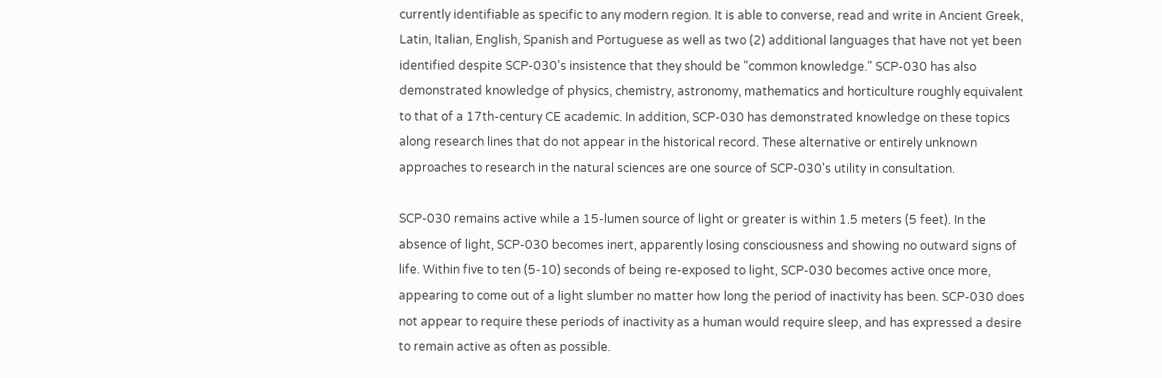currently identifiable as specific to any modern region. It is able to converse, read and write in Ancient Greek, Latin, Italian, English, Spanish and Portuguese as well as two (2) additional languages that have not yet been identified despite SCP-030's insistence that they should be "common knowledge." SCP-030 has also demonstrated knowledge of physics, chemistry, astronomy, mathematics and horticulture roughly equivalent to that of a 17th-century CE academic. In addition, SCP-030 has demonstrated knowledge on these topics along research lines that do not appear in the historical record. These alternative or entirely unknown approaches to research in the natural sciences are one source of SCP-030's utility in consultation.

SCP-030 remains active while a 15-lumen source of light or greater is within 1.5 meters (5 feet). In the absence of light, SCP-030 becomes inert, apparently losing consciousness and showing no outward signs of life. Within five to ten (5-10) seconds of being re-exposed to light, SCP-030 becomes active once more, appearing to come out of a light slumber no matter how long the period of inactivity has been. SCP-030 does not appear to require these periods of inactivity as a human would require sleep, and has expressed a desire to remain active as often as possible.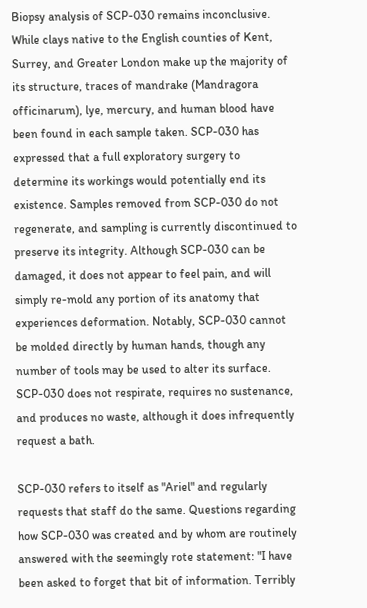Biopsy analysis of SCP-030 remains inconclusive. While clays native to the English counties of Kent, Surrey, and Greater London make up the majority of its structure, traces of mandrake (Mandragora officinarum), lye, mercury, and human blood have been found in each sample taken. SCP-030 has expressed that a full exploratory surgery to determine its workings would potentially end its existence. Samples removed from SCP-030 do not regenerate, and sampling is currently discontinued to preserve its integrity. Although SCP-030 can be damaged, it does not appear to feel pain, and will simply re-mold any portion of its anatomy that experiences deformation. Notably, SCP-030 cannot be molded directly by human hands, though any number of tools may be used to alter its surface. SCP-030 does not respirate, requires no sustenance, and produces no waste, although it does infrequently request a bath.

SCP-030 refers to itself as "Ariel" and regularly requests that staff do the same. Questions regarding how SCP-030 was created and by whom are routinely answered with the seemingly rote statement: "I have been asked to forget that bit of information. Terribly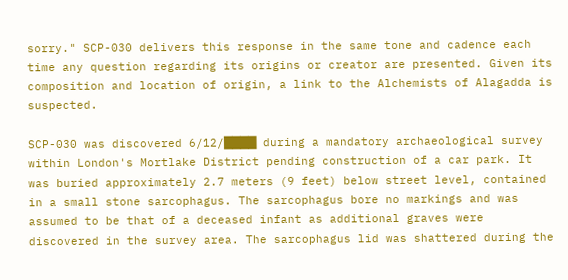sorry." SCP-030 delivers this response in the same tone and cadence each time any question regarding its origins or creator are presented. Given its composition and location of origin, a link to the Alchemists of Alagadda is suspected.

SCP-030 was discovered 6/12/████ during a mandatory archaeological survey within London's Mortlake District pending construction of a car park. It was buried approximately 2.7 meters (9 feet) below street level, contained in a small stone sarcophagus. The sarcophagus bore no markings and was assumed to be that of a deceased infant as additional graves were discovered in the survey area. The sarcophagus lid was shattered during the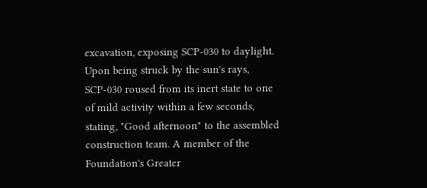excavation, exposing SCP-030 to daylight. Upon being struck by the sun's rays, SCP-030 roused from its inert state to one of mild activity within a few seconds, stating, "Good afternoon" to the assembled construction team. A member of the Foundation's Greater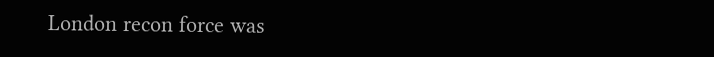London recon force was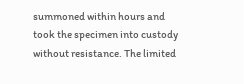summoned within hours and took the specimen into custody without resistance. The limited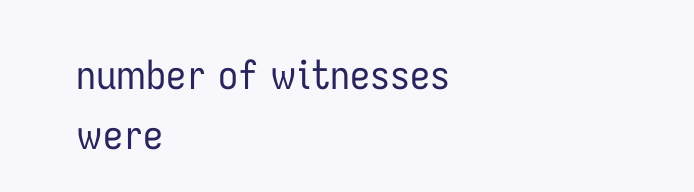number of witnesses were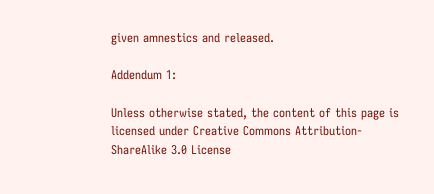given amnestics and released.

Addendum 1:

Unless otherwise stated, the content of this page is licensed under Creative Commons Attribution-ShareAlike 3.0 License